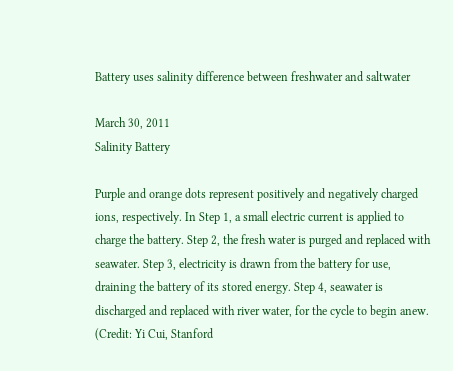Battery uses salinity difference between freshwater and saltwater

March 30, 2011
Salinity Battery

Purple and orange dots represent positively and negatively charged ions, respectively. In Step 1, a small electric current is applied to charge the battery. Step 2, the fresh water is purged and replaced with seawater. Step 3, electricity is drawn from the battery for use, draining the battery of its stored energy. Step 4, seawater is discharged and replaced with river water, for the cycle to begin anew. (Credit: Yi Cui, Stanford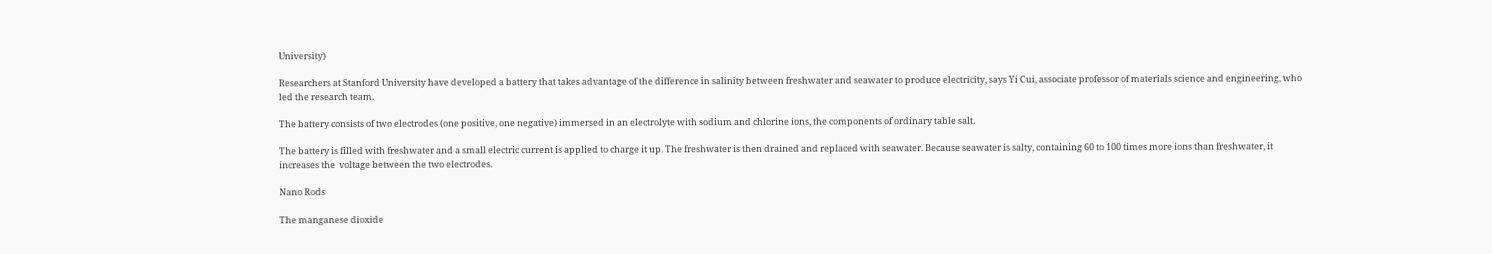University)

Researchers at Stanford University have developed a battery that takes advantage of the difference in salinity between freshwater and seawater to produce electricity, says Yi Cui, associate professor of materials science and engineering, who led the research team.

The battery consists of two electrodes (one positive, one negative) immersed in an electrolyte with sodium and chlorine ions, the components of ordinary table salt.

The battery is filled with freshwater and a small electric current is applied to charge it up. The freshwater is then drained and replaced with seawater. Because seawater is salty, containing 60 to 100 times more ions than freshwater, it increases the  voltage between the two electrodes.

Nano Rods

The manganese dioxide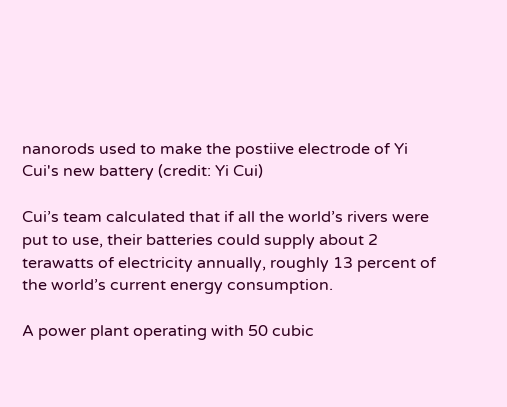nanorods used to make the postiive electrode of Yi Cui's new battery (credit: Yi Cui)

Cui’s team calculated that if all the world’s rivers were put to use, their batteries could supply about 2 terawatts of electricity annually, roughly 13 percent of the world’s current energy consumption.

A power plant operating with 50 cubic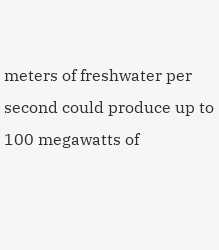meters of freshwater per second could produce up to 100 megawatts of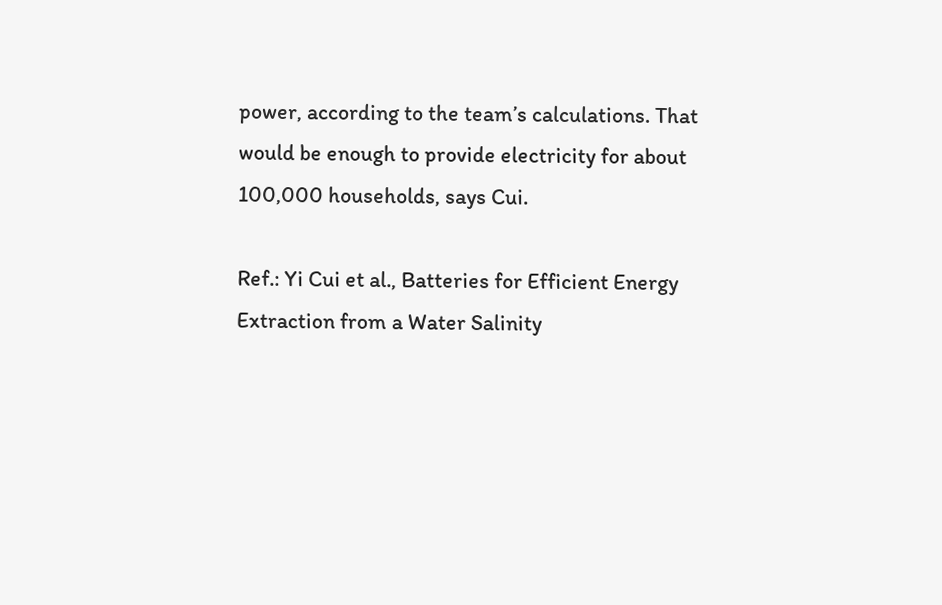power, according to the team’s calculations. That would be enough to provide electricity for about 100,000 households, says Cui.

Ref.: Yi Cui et al., Batteries for Efficient Energy Extraction from a Water Salinity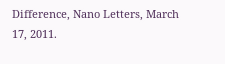Difference, Nano Letters, March 17, 2011.